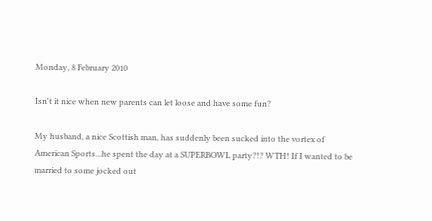Monday, 8 February 2010

Isn't it nice when new parents can let loose and have some fun?

My husband, a nice Scottish man, has suddenly been sucked into the vortex of American Sports...he spent the day at a SUPERBOWL party?!? WTH! If I wanted to be married to some jocked out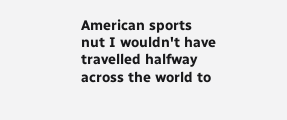American sports nut I wouldn't have travelled halfway across the world to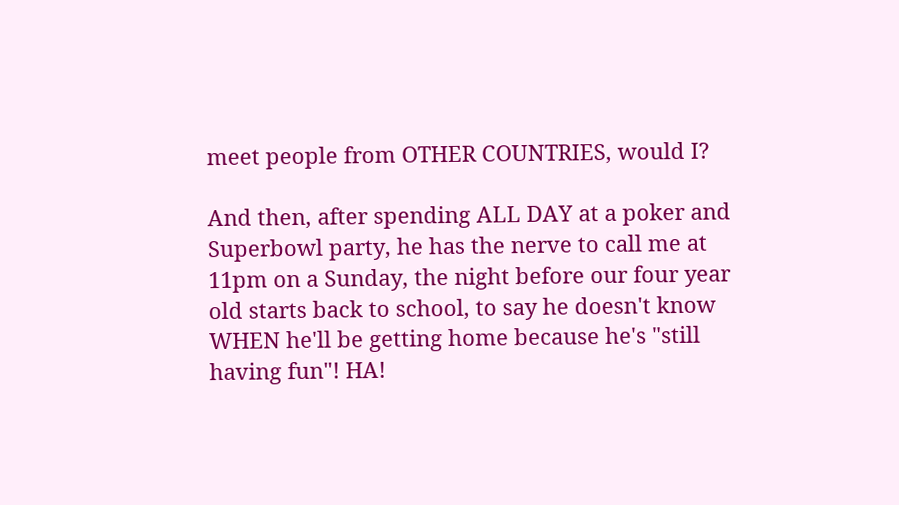meet people from OTHER COUNTRIES, would I?

And then, after spending ALL DAY at a poker and Superbowl party, he has the nerve to call me at 11pm on a Sunday, the night before our four year old starts back to school, to say he doesn't know WHEN he'll be getting home because he's "still having fun"! HA!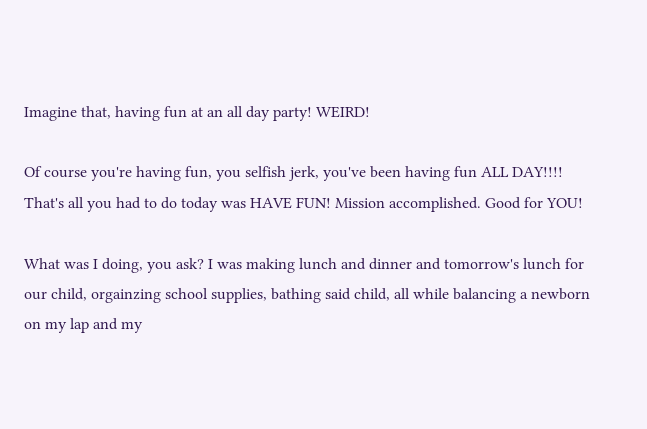Imagine that, having fun at an all day party! WEIRD!

Of course you're having fun, you selfish jerk, you've been having fun ALL DAY!!!! That's all you had to do today was HAVE FUN! Mission accomplished. Good for YOU!

What was I doing, you ask? I was making lunch and dinner and tomorrow's lunch for our child, orgainzing school supplies, bathing said child, all while balancing a newborn on my lap and my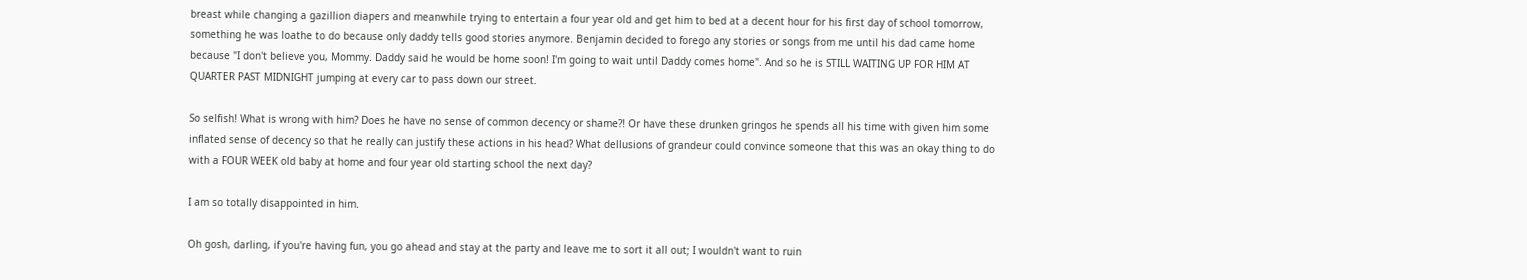breast while changing a gazillion diapers and meanwhile trying to entertain a four year old and get him to bed at a decent hour for his first day of school tomorrow, something he was loathe to do because only daddy tells good stories anymore. Benjamin decided to forego any stories or songs from me until his dad came home because "I don't believe you, Mommy. Daddy said he would be home soon! I'm going to wait until Daddy comes home". And so he is STILL WAITING UP FOR HIM AT QUARTER PAST MIDNIGHT jumping at every car to pass down our street.

So selfish! What is wrong with him? Does he have no sense of common decency or shame?! Or have these drunken gringos he spends all his time with given him some inflated sense of decency so that he really can justify these actions in his head? What dellusions of grandeur could convince someone that this was an okay thing to do with a FOUR WEEK old baby at home and four year old starting school the next day?

I am so totally disappointed in him.

Oh gosh, darling, if you're having fun, you go ahead and stay at the party and leave me to sort it all out; I wouldn't want to ruin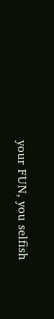your FUN, you selfish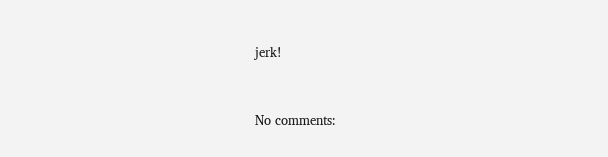jerk!


No comments: